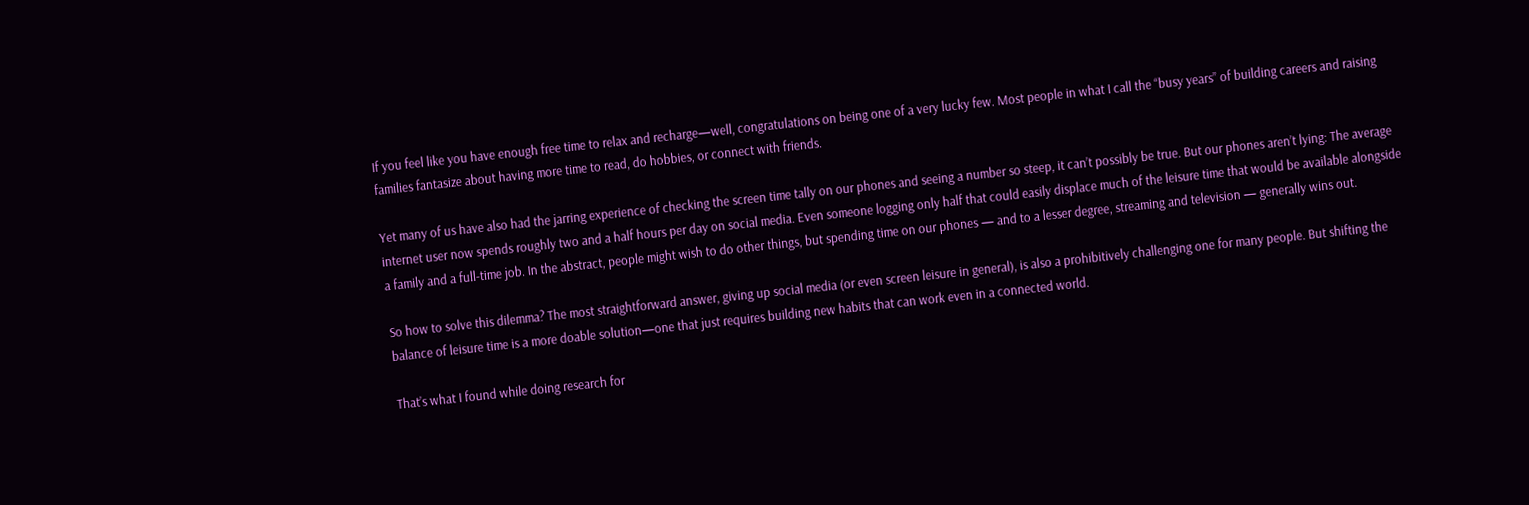If you feel like you have enough free time to relax and recharge—well, congratulations on being one of a very lucky few. Most people in what I call the “busy years” of building careers and raising families fantasize about having more time to read, do hobbies, or connect with friends.

Yet many of us have also had the jarring experience of checking the screen time tally on our phones and seeing a number so steep, it can’t possibly be true. But our phones aren’t lying: The average internet user now spends roughly two and a half hours per day on social media. Even someone logging only half that could easily displace much of the leisure time that would be available alongside a family and a full-time job. In the abstract, people might wish to do other things, but spending time on our phones — and to a lesser degree, streaming and television — generally wins out.

So how to solve this dilemma? The most straightforward answer, giving up social media (or even screen leisure in general), is also a prohibitively challenging one for many people. But shifting the balance of leisure time is a more doable solution—one that just requires building new habits that can work even in a connected world.

That’s what I found while doing research for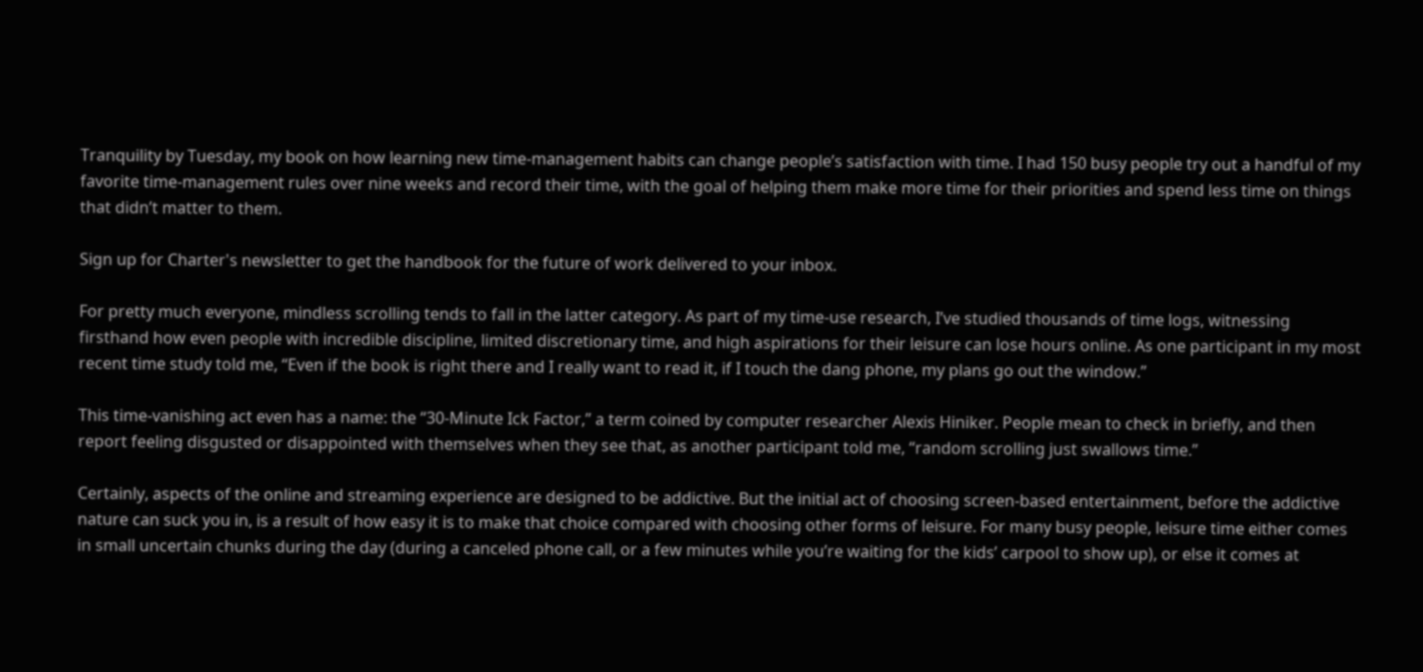Tranquility by Tuesday, my book on how learning new time-management habits can change people’s satisfaction with time. I had 150 busy people try out a handful of my favorite time-management rules over nine weeks and record their time, with the goal of helping them make more time for their priorities and spend less time on things that didn’t matter to them.

Sign up for Charter's newsletter to get the handbook for the future of work delivered to your inbox.

For pretty much everyone, mindless scrolling tends to fall in the latter category. As part of my time-use research, I’ve studied thousands of time logs, witnessing firsthand how even people with incredible discipline, limited discretionary time, and high aspirations for their leisure can lose hours online. As one participant in my most recent time study told me, “Even if the book is right there and I really want to read it, if I touch the dang phone, my plans go out the window.”

This time-vanishing act even has a name: the “30-Minute Ick Factor,” a term coined by computer researcher Alexis Hiniker. People mean to check in briefly, and then report feeling disgusted or disappointed with themselves when they see that, as another participant told me, “random scrolling just swallows time.”

Certainly, aspects of the online and streaming experience are designed to be addictive. But the initial act of choosing screen-based entertainment, before the addictive nature can suck you in, is a result of how easy it is to make that choice compared with choosing other forms of leisure. For many busy people, leisure time either comes in small uncertain chunks during the day (during a canceled phone call, or a few minutes while you’re waiting for the kids’ carpool to show up), or else it comes at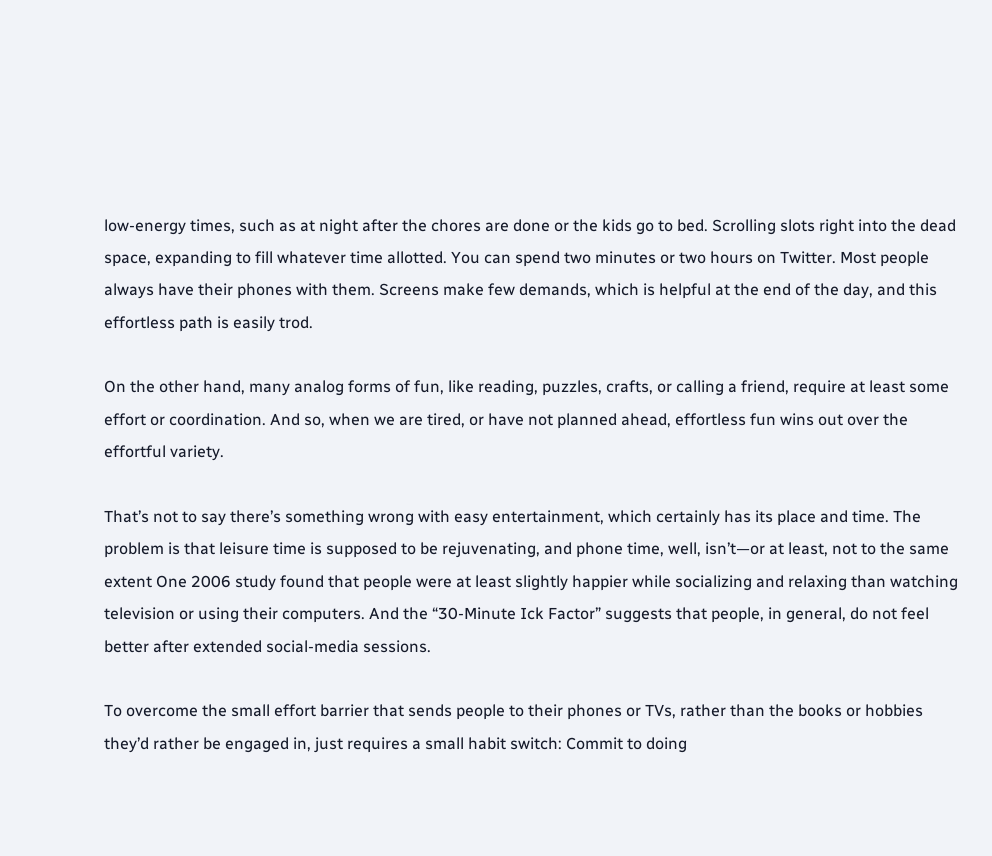low-energy times, such as at night after the chores are done or the kids go to bed. Scrolling slots right into the dead space, expanding to fill whatever time allotted. You can spend two minutes or two hours on Twitter. Most people always have their phones with them. Screens make few demands, which is helpful at the end of the day, and this effortless path is easily trod.

On the other hand, many analog forms of fun, like reading, puzzles, crafts, or calling a friend, require at least some effort or coordination. And so, when we are tired, or have not planned ahead, effortless fun wins out over the effortful variety.

That’s not to say there’s something wrong with easy entertainment, which certainly has its place and time. The problem is that leisure time is supposed to be rejuvenating, and phone time, well, isn’t—or at least, not to the same extent One 2006 study found that people were at least slightly happier while socializing and relaxing than watching television or using their computers. And the “30-Minute Ick Factor” suggests that people, in general, do not feel better after extended social-media sessions.

To overcome the small effort barrier that sends people to their phones or TVs, rather than the books or hobbies they’d rather be engaged in, just requires a small habit switch: Commit to doing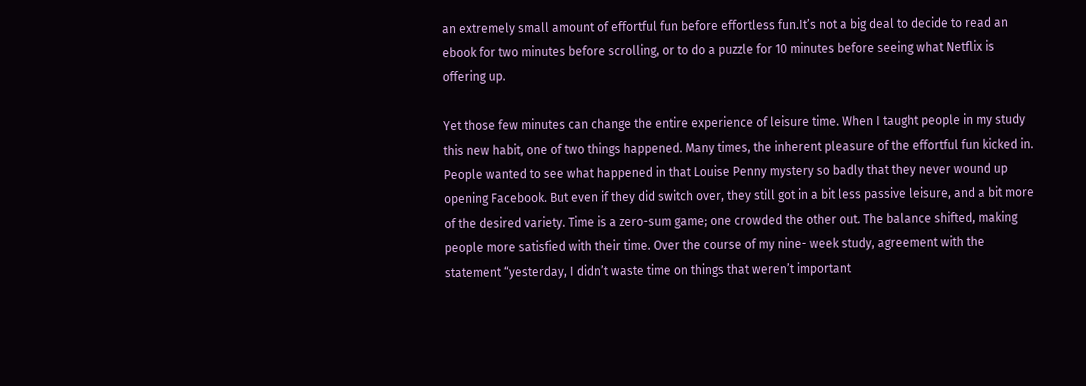an extremely small amount of effortful fun before effortless fun.It’s not a big deal to decide to read an ebook for two minutes before scrolling, or to do a puzzle for 10 minutes before seeing what Netflix is offering up.

Yet those few minutes can change the entire experience of leisure time. When I taught people in my study this new habit, one of two things happened. Many times, the inherent pleasure of the effortful fun kicked in. People wanted to see what happened in that Louise Penny mystery so badly that they never wound up opening Facebook. But even if they did switch over, they still got in a bit less passive leisure, and a bit more of the desired variety. Time is a zero-sum game; one crowded the other out. The balance shifted, making people more satisfied with their time. Over the course of my nine- week study, agreement with the statement “yesterday, I didn’t waste time on things that weren’t important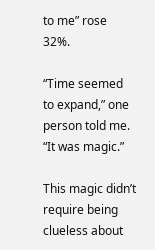to me” rose 32%.

“Time seemed to expand,” one person told me. “It was magic.”

This magic didn’t require being clueless about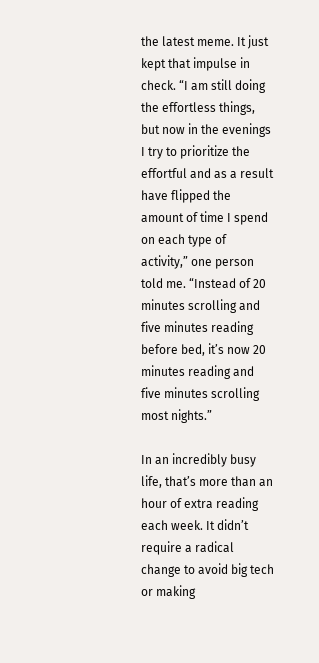the latest meme. It just kept that impulse in check. “I am still doing the effortless things, but now in the evenings I try to prioritize the effortful and as a result have flipped the amount of time I spend on each type of activity,” one person told me. “Instead of 20 minutes scrolling and five minutes reading before bed, it’s now 20 minutes reading and five minutes scrolling most nights.”

In an incredibly busy life, that’s more than an hour of extra reading each week. It didn’t require a radical change to avoid big tech or making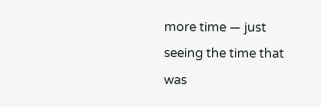more time — just seeing the time that was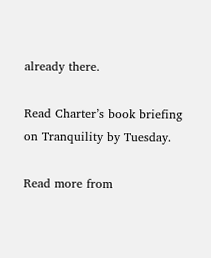already there.

Read Charter’s book briefing on Tranquility by Tuesday.

Read more from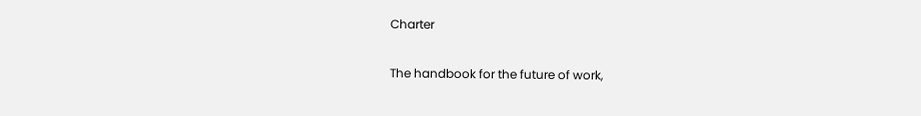Charter

The handbook for the future of work,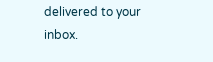delivered to your inbox.